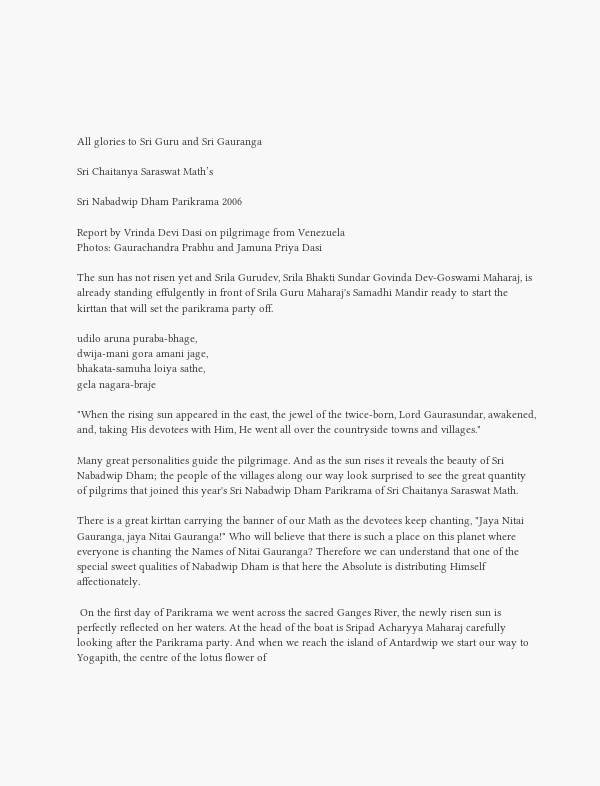All glories to Sri Guru and Sri Gauranga

Sri Chaitanya Saraswat Math’s

Sri Nabadwip Dham Parikrama 2006

Report by Vrinda Devi Dasi on pilgrimage from Venezuela
Photos: Gaurachandra Prabhu and Jamuna Priya Dasi

The sun has not risen yet and Srila Gurudev, Srila Bhakti Sundar Govinda Dev-Goswami Maharaj, is already standing effulgently in front of Srila Guru Maharaj's Samadhi Mandir ready to start the kirttan that will set the parikrama party off.

udilo aruna puraba-bhage,
dwija-mani gora amani jage,
bhakata-samuha loiya sathe,
gela nagara-braje

"When the rising sun appeared in the east, the jewel of the twice-born, Lord Gaurasundar, awakened, and, taking His devotees with Him, He went all over the countryside towns and villages."

Many great personalities guide the pilgrimage. And as the sun rises it reveals the beauty of Sri Nabadwip Dham; the people of the villages along our way look surprised to see the great quantity of pilgrims that joined this year's Sri Nabadwip Dham Parikrama of Sri Chaitanya Saraswat Math.

There is a great kirttan carrying the banner of our Math as the devotees keep chanting, "Jaya Nitai Gauranga, jaya Nitai Gauranga!" Who will believe that there is such a place on this planet where everyone is chanting the Names of Nitai Gauranga? Therefore we can understand that one of the special sweet qualities of Nabadwip Dham is that here the Absolute is distributing Himself affectionately.

 On the first day of Parikrama we went across the sacred Ganges River, the newly risen sun is perfectly reflected on her waters. At the head of the boat is Sripad Acharyya Maharaj carefully looking after the Parikrama party. And when we reach the island of Antardwip we start our way to Yogapith, the centre of the lotus flower of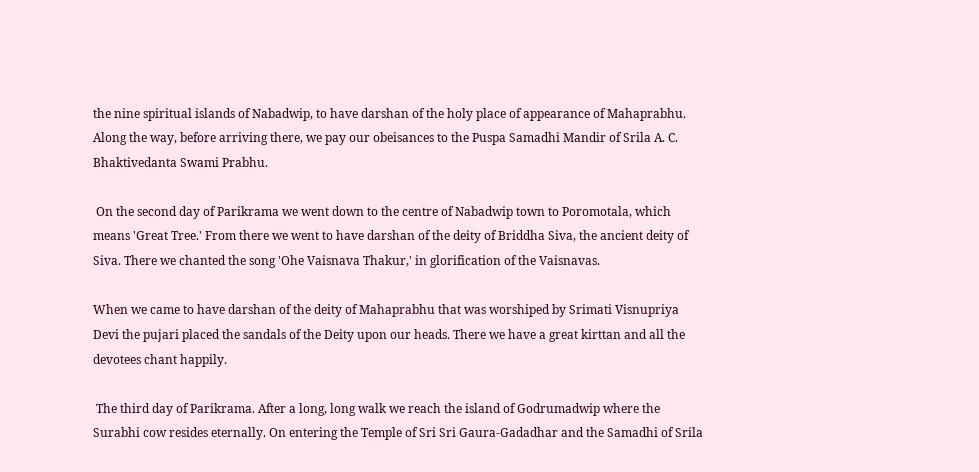the nine spiritual islands of Nabadwip, to have darshan of the holy place of appearance of Mahaprabhu. Along the way, before arriving there, we pay our obeisances to the Puspa Samadhi Mandir of Srila A. C. Bhaktivedanta Swami Prabhu.

 On the second day of Parikrama we went down to the centre of Nabadwip town to Poromotala, which means 'Great Tree.' From there we went to have darshan of the deity of Briddha Siva, the ancient deity of Siva. There we chanted the song 'Ohe Vaisnava Thakur,' in glorification of the Vaisnavas.

When we came to have darshan of the deity of Mahaprabhu that was worshiped by Srimati Visnupriya Devi the pujari placed the sandals of the Deity upon our heads. There we have a great kirttan and all the devotees chant happily.

 The third day of Parikrama. After a long, long walk we reach the island of Godrumadwip where the Surabhi cow resides eternally. On entering the Temple of Sri Sri Gaura-Gadadhar and the Samadhi of Srila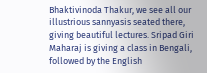Bhaktivinoda Thakur, we see all our illustrious sannyasis seated there, giving beautiful lectures. Sripad Giri Maharaj is giving a class in Bengali, followed by the English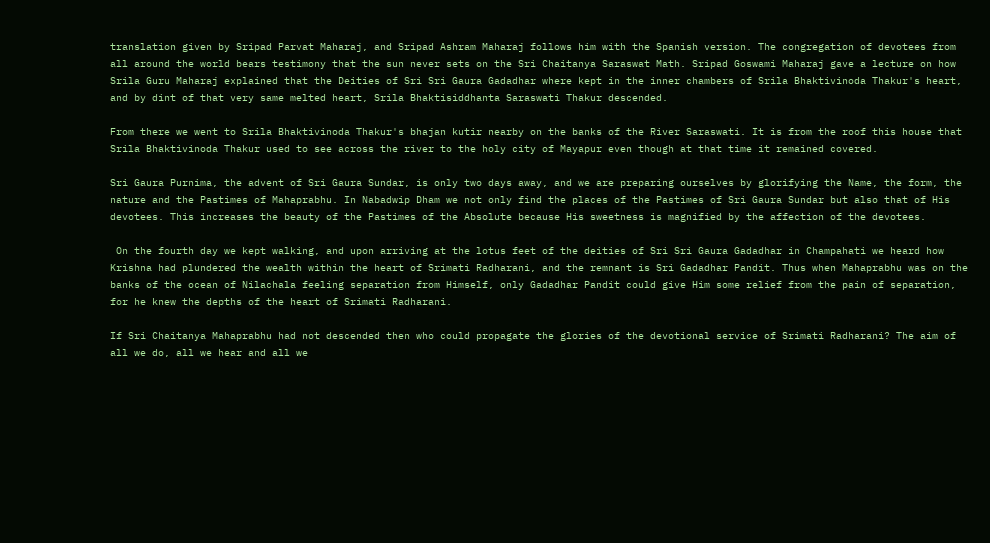translation given by Sripad Parvat Maharaj, and Sripad Ashram Maharaj follows him with the Spanish version. The congregation of devotees from all around the world bears testimony that the sun never sets on the Sri Chaitanya Saraswat Math. Sripad Goswami Maharaj gave a lecture on how Srila Guru Maharaj explained that the Deities of Sri Sri Gaura Gadadhar where kept in the inner chambers of Srila Bhaktivinoda Thakur's heart, and by dint of that very same melted heart, Srila Bhaktisiddhanta Saraswati Thakur descended.

From there we went to Srila Bhaktivinoda Thakur's bhajan kutir nearby on the banks of the River Saraswati. It is from the roof this house that Srila Bhaktivinoda Thakur used to see across the river to the holy city of Mayapur even though at that time it remained covered.

Sri Gaura Purnima, the advent of Sri Gaura Sundar, is only two days away, and we are preparing ourselves by glorifying the Name, the form, the nature and the Pastimes of Mahaprabhu. In Nabadwip Dham we not only find the places of the Pastimes of Sri Gaura Sundar but also that of His devotees. This increases the beauty of the Pastimes of the Absolute because His sweetness is magnified by the affection of the devotees.

 On the fourth day we kept walking, and upon arriving at the lotus feet of the deities of Sri Sri Gaura Gadadhar in Champahati we heard how Krishna had plundered the wealth within the heart of Srimati Radharani, and the remnant is Sri Gadadhar Pandit. Thus when Mahaprabhu was on the banks of the ocean of Nilachala feeling separation from Himself, only Gadadhar Pandit could give Him some relief from the pain of separation, for he knew the depths of the heart of Srimati Radharani.

If Sri Chaitanya Mahaprabhu had not descended then who could propagate the glories of the devotional service of Srimati Radharani? The aim of all we do, all we hear and all we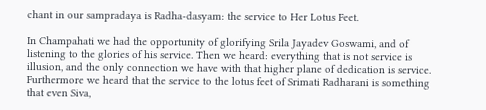chant in our sampradaya is Radha-dasyam: the service to Her Lotus Feet.

In Champahati we had the opportunity of glorifying Srila Jayadev Goswami, and of listening to the glories of his service. Then we heard: everything that is not service is illusion, and the only connection we have with that higher plane of dedication is service. Furthermore we heard that the service to the lotus feet of Srimati Radharani is something that even Siva,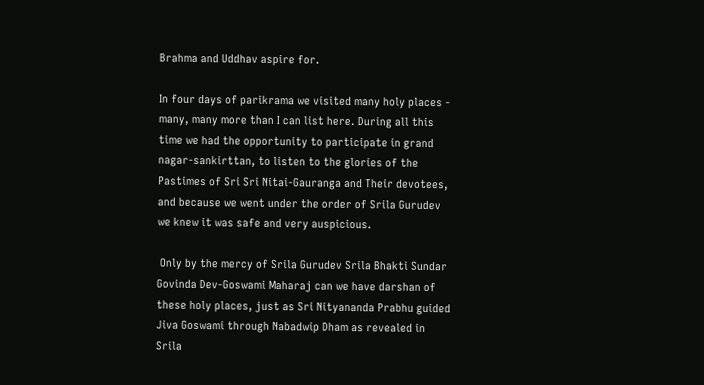Brahma and Uddhav aspire for.

In four days of parikrama we visited many holy places - many, many more than I can list here. During all this time we had the opportunity to participate in grand nagar-sankirttan, to listen to the glories of the Pastimes of Sri Sri Nitai-Gauranga and Their devotees, and because we went under the order of Srila Gurudev we knew it was safe and very auspicious.

 Only by the mercy of Srila Gurudev Srila Bhakti Sundar Govinda Dev-Goswami Maharaj can we have darshan of these holy places, just as Sri Nityananda Prabhu guided Jiva Goswami through Nabadwip Dham as revealed in Srila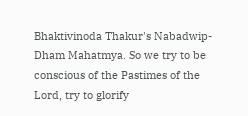Bhaktivinoda Thakur's Nabadwip-Dham Mahatmya. So we try to be conscious of the Pastimes of the Lord, try to glorify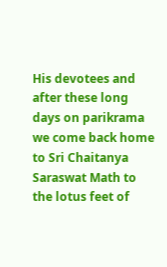His devotees and after these long days on parikrama we come back home to Sri Chaitanya Saraswat Math to the lotus feet of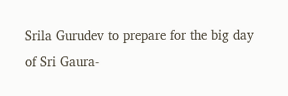Srila Gurudev to prepare for the big day of Sri Gaura-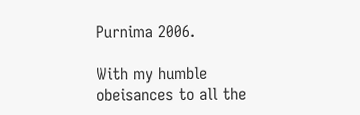Purnima 2006.

With my humble obeisances to all the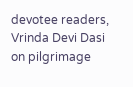devotee readers,
Vrinda Devi Dasi
on pilgrimage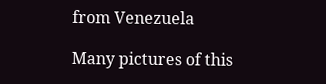from Venezuela

Many pictures of this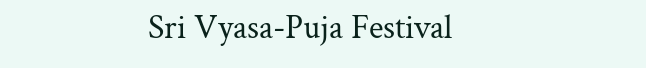Sri Vyasa-Puja Festival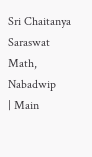Sri Chaitanya Saraswat Math, Nabadwip
| Main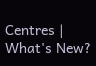Centres | What's New?